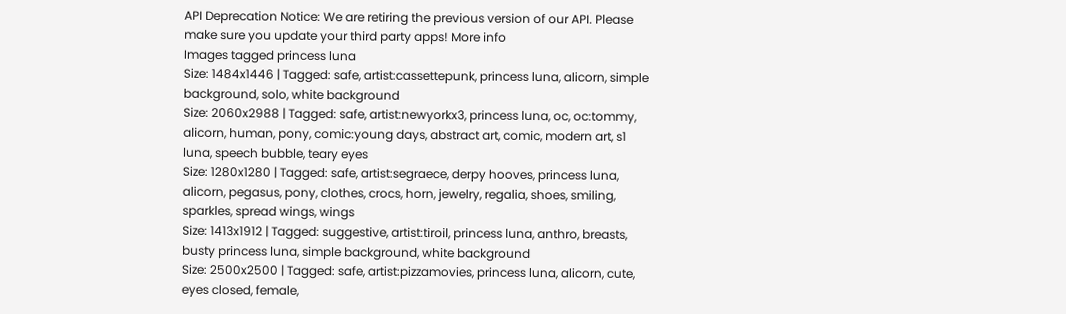API Deprecation Notice: We are retiring the previous version of our API. Please make sure you update your third party apps! More info
Images tagged princess luna
Size: 1484x1446 | Tagged: safe, artist:cassettepunk, princess luna, alicorn, simple background, solo, white background
Size: 2060x2988 | Tagged: safe, artist:newyorkx3, princess luna, oc, oc:tommy, alicorn, human, pony, comic:young days, abstract art, comic, modern art, s1 luna, speech bubble, teary eyes
Size: 1280x1280 | Tagged: safe, artist:segraece, derpy hooves, princess luna, alicorn, pegasus, pony, clothes, crocs, horn, jewelry, regalia, shoes, smiling, sparkles, spread wings, wings
Size: 1413x1912 | Tagged: suggestive, artist:tiroil, princess luna, anthro, breasts, busty princess luna, simple background, white background
Size: 2500x2500 | Tagged: safe, artist:pizzamovies, princess luna, alicorn, cute, eyes closed, female,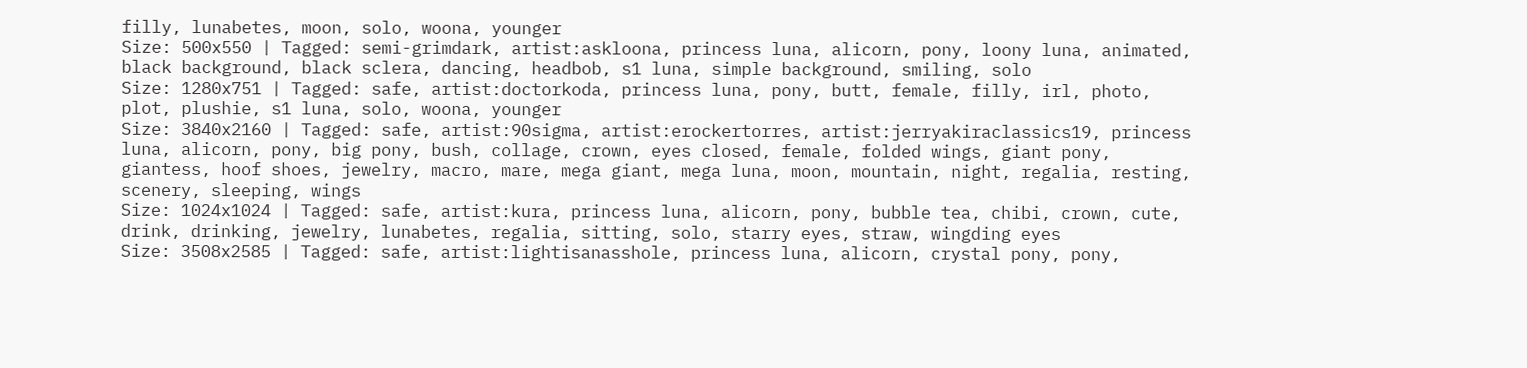filly, lunabetes, moon, solo, woona, younger
Size: 500x550 | Tagged: semi-grimdark, artist:askloona, princess luna, alicorn, pony, loony luna, animated, black background, black sclera, dancing, headbob, s1 luna, simple background, smiling, solo
Size: 1280x751 | Tagged: safe, artist:doctorkoda, princess luna, pony, butt, female, filly, irl, photo, plot, plushie, s1 luna, solo, woona, younger
Size: 3840x2160 | Tagged: safe, artist:90sigma, artist:erockertorres, artist:jerryakiraclassics19, princess luna, alicorn, pony, big pony, bush, collage, crown, eyes closed, female, folded wings, giant pony, giantess, hoof shoes, jewelry, macro, mare, mega giant, mega luna, moon, mountain, night, regalia, resting, scenery, sleeping, wings
Size: 1024x1024 | Tagged: safe, artist:kura, princess luna, alicorn, pony, bubble tea, chibi, crown, cute, drink, drinking, jewelry, lunabetes, regalia, sitting, solo, starry eyes, straw, wingding eyes
Size: 3508x2585 | Tagged: safe, artist:lightisanasshole, princess luna, alicorn, crystal pony, pony,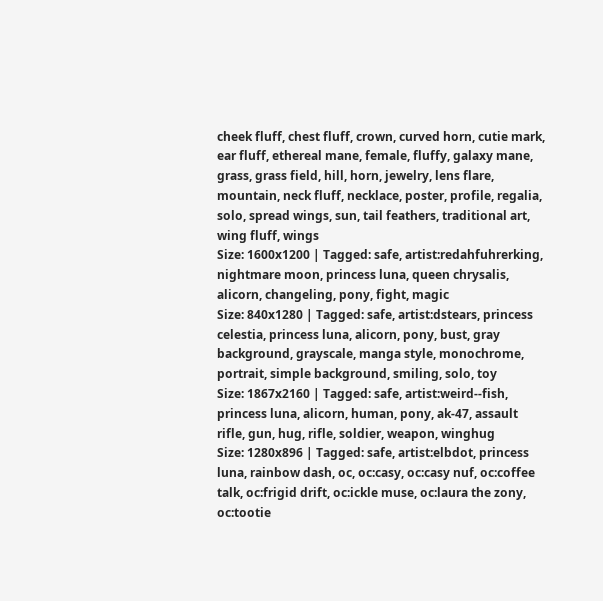cheek fluff, chest fluff, crown, curved horn, cutie mark, ear fluff, ethereal mane, female, fluffy, galaxy mane, grass, grass field, hill, horn, jewelry, lens flare, mountain, neck fluff, necklace, poster, profile, regalia, solo, spread wings, sun, tail feathers, traditional art, wing fluff, wings
Size: 1600x1200 | Tagged: safe, artist:redahfuhrerking, nightmare moon, princess luna, queen chrysalis, alicorn, changeling, pony, fight, magic
Size: 840x1280 | Tagged: safe, artist:dstears, princess celestia, princess luna, alicorn, pony, bust, gray background, grayscale, manga style, monochrome, portrait, simple background, smiling, solo, toy
Size: 1867x2160 | Tagged: safe, artist:weird--fish, princess luna, alicorn, human, pony, ak-47, assault rifle, gun, hug, rifle, soldier, weapon, winghug
Size: 1280x896 | Tagged: safe, artist:elbdot, princess luna, rainbow dash, oc, oc:casy, oc:casy nuf, oc:coffee talk, oc:frigid drift, oc:ickle muse, oc:laura the zony, oc:tootie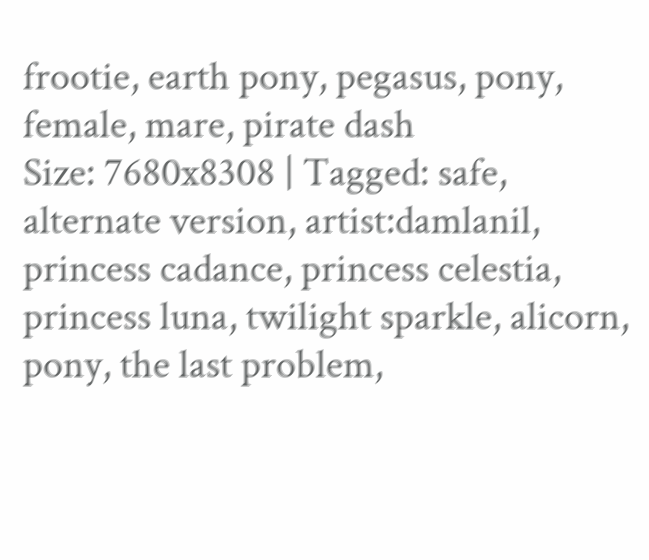frootie, earth pony, pegasus, pony, female, mare, pirate dash
Size: 7680x8308 | Tagged: safe, alternate version, artist:damlanil, princess cadance, princess celestia, princess luna, twilight sparkle, alicorn, pony, the last problem,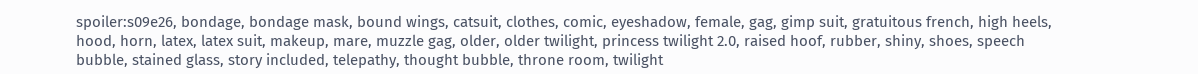spoiler:s09e26, bondage, bondage mask, bound wings, catsuit, clothes, comic, eyeshadow, female, gag, gimp suit, gratuitous french, high heels, hood, horn, latex, latex suit, makeup, mare, muzzle gag, older, older twilight, princess twilight 2.0, raised hoof, rubber, shiny, shoes, speech bubble, stained glass, story included, telepathy, thought bubble, throne room, twilight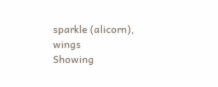sparkle (alicorn), wings
Showing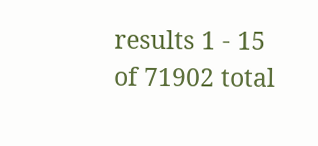results 1 - 15 of 71902 total